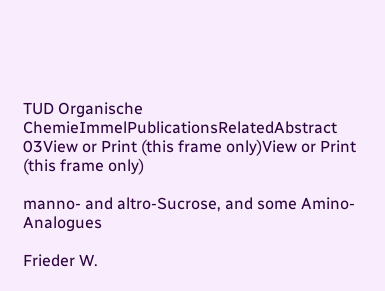TUD Organische ChemieImmelPublicationsRelatedAbstract 03View or Print (this frame only)View or Print (this frame only)

manno- and altro-Sucrose, and some Amino-Analogues

Frieder W.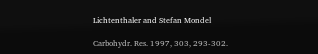Lichtenthaler and Stefan Mondel

Carbohydr. Res. 1997, 303, 293-302.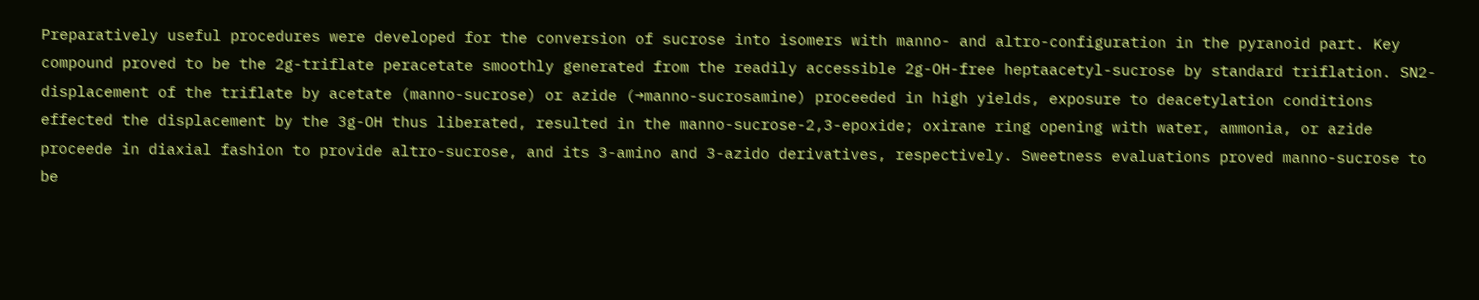Preparatively useful procedures were developed for the conversion of sucrose into isomers with manno- and altro-configuration in the pyranoid part. Key compound proved to be the 2g-triflate peracetate smoothly generated from the readily accessible 2g-OH-free heptaacetyl-sucrose by standard triflation. SN2-displacement of the triflate by acetate (manno-sucrose) or azide (→manno-sucrosamine) proceeded in high yields, exposure to deacetylation conditions effected the displacement by the 3g-OH thus liberated, resulted in the manno-sucrose-2,3-epoxide; oxirane ring opening with water, ammonia, or azide proceede in diaxial fashion to provide altro-sucrose, and its 3-amino and 3-azido derivatives, respectively. Sweetness evaluations proved manno-sucrose to be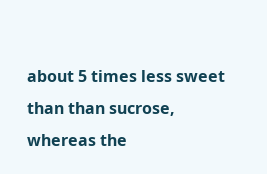about 5 times less sweet than than sucrose, whereas the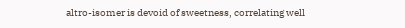altro-isomer is devoid of sweetness, correlating well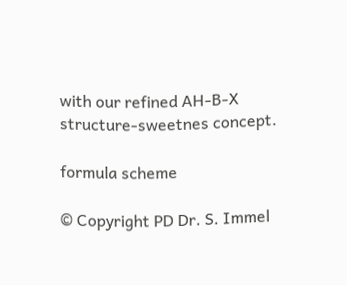with our refined AH-B-X structure-sweetnes concept.

formula scheme

© Copyright PD Dr. S. Immel